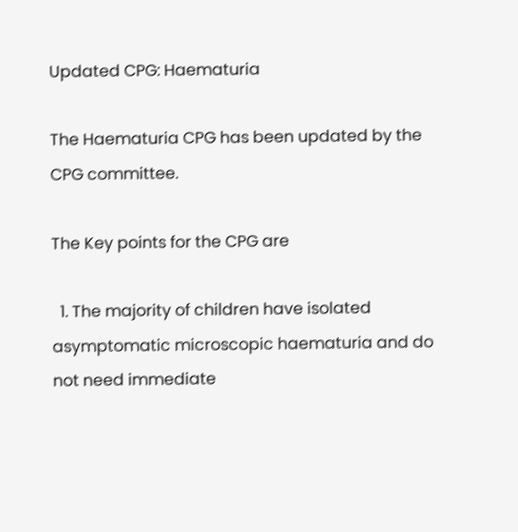Updated CPG: Haematuria

The Haematuria CPG has been updated by the CPG committee.

The Key points for the CPG are

  1. The majority of children have isolated asymptomatic microscopic haematuria and do not need immediate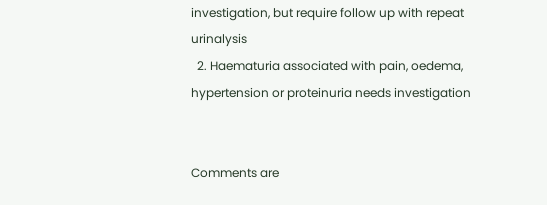investigation, but require follow up with repeat urinalysis
  2. Haematuria associated with pain, oedema, hypertension or proteinuria needs investigation


Comments are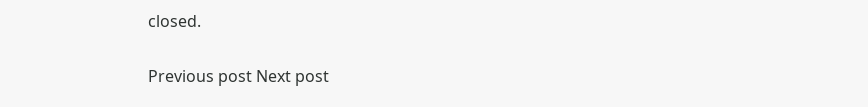closed.

Previous post Next post